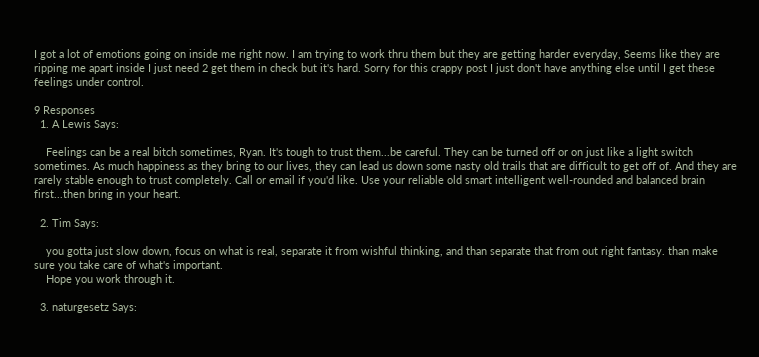I got a lot of emotions going on inside me right now. I am trying to work thru them but they are getting harder everyday, Seems like they are ripping me apart inside I just need 2 get them in check but it's hard. Sorry for this crappy post I just don't have anything else until I get these feelings under control.

9 Responses
  1. A Lewis Says:

    Feelings can be a real bitch sometimes, Ryan. It's tough to trust them...be careful. They can be turned off or on just like a light switch sometimes. As much happiness as they bring to our lives, they can lead us down some nasty old trails that are difficult to get off of. And they are rarely stable enough to trust completely. Call or email if you'd like. Use your reliable old smart intelligent well-rounded and balanced brain first...then bring in your heart.

  2. Tim Says:

    you gotta just slow down, focus on what is real, separate it from wishful thinking, and than separate that from out right fantasy. than make sure you take care of what's important.
    Hope you work through it.

  3. naturgesetz Says: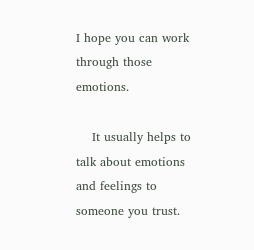I hope you can work through those emotions.

    It usually helps to talk about emotions and feelings to someone you trust.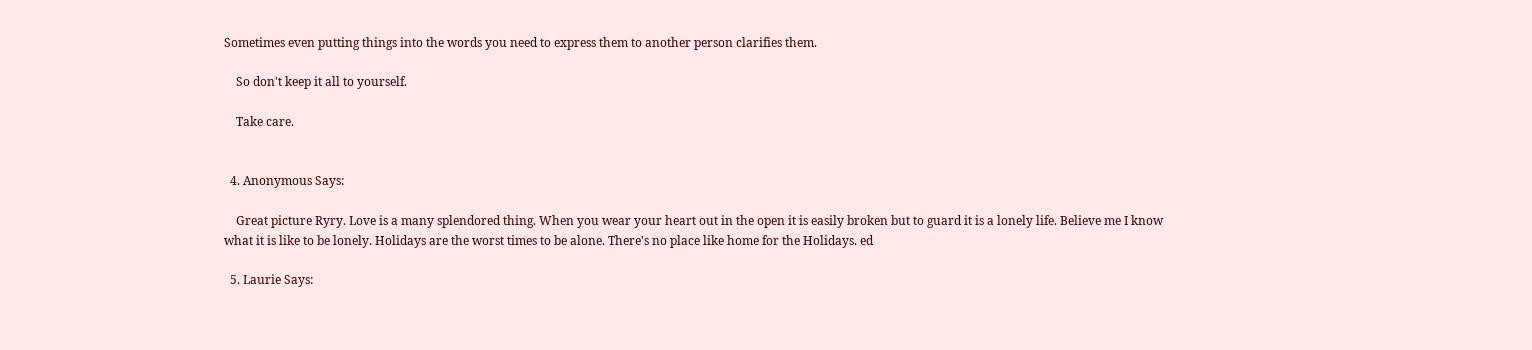Sometimes even putting things into the words you need to express them to another person clarifies them.

    So don't keep it all to yourself.

    Take care.


  4. Anonymous Says:

    Great picture Ryry. Love is a many splendored thing. When you wear your heart out in the open it is easily broken but to guard it is a lonely life. Believe me I know what it is like to be lonely. Holidays are the worst times to be alone. There's no place like home for the Holidays. ed

  5. Laurie Says: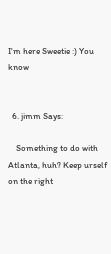I'm here Sweetie :) You know


  6. jimm Says:

    Something to do with Atlanta, huh? Keep urself on the right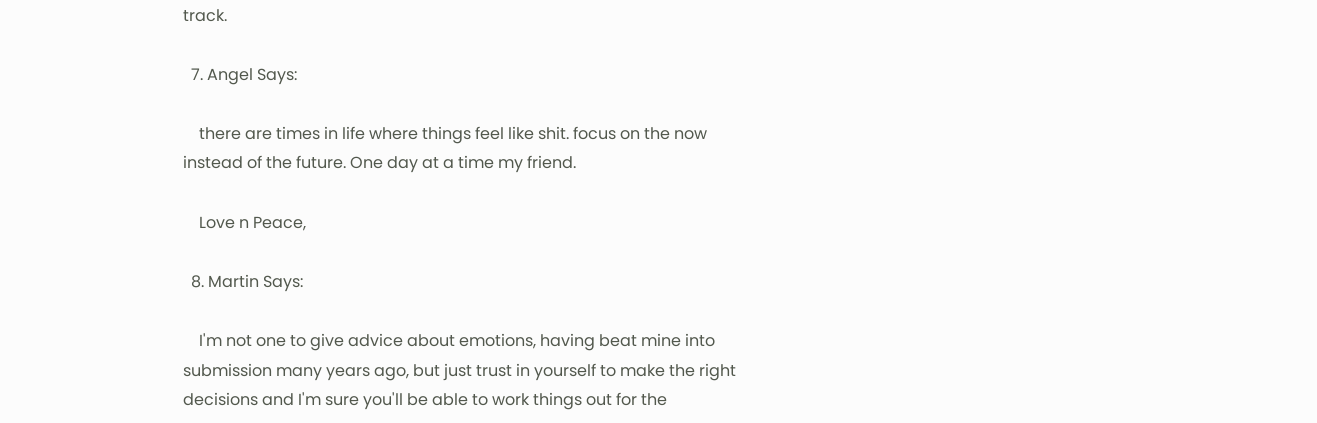track.

  7. Angel Says:

    there are times in life where things feel like shit. focus on the now instead of the future. One day at a time my friend.

    Love n Peace,

  8. Martin Says:

    I'm not one to give advice about emotions, having beat mine into submission many years ago, but just trust in yourself to make the right decisions and I'm sure you'll be able to work things out for the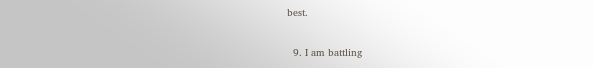best.

  9. I am battling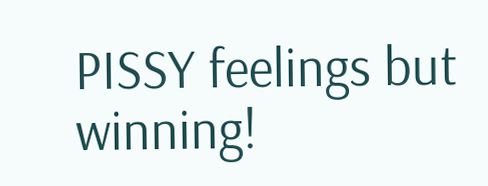PISSY feelings but winning!